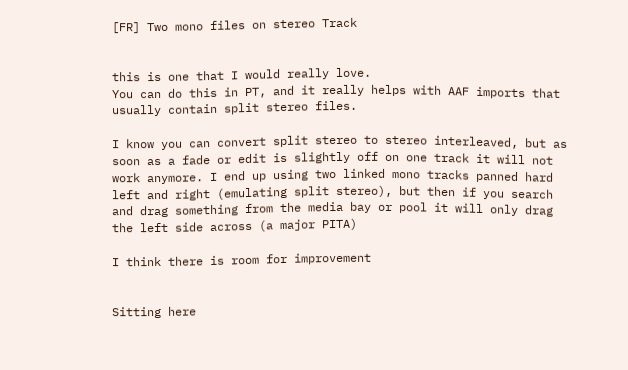[FR] Two mono files on stereo Track


this is one that I would really love.
You can do this in PT, and it really helps with AAF imports that usually contain split stereo files.

I know you can convert split stereo to stereo interleaved, but as soon as a fade or edit is slightly off on one track it will not work anymore. I end up using two linked mono tracks panned hard left and right (emulating split stereo), but then if you search and drag something from the media bay or pool it will only drag the left side across (a major PITA)

I think there is room for improvement


Sitting here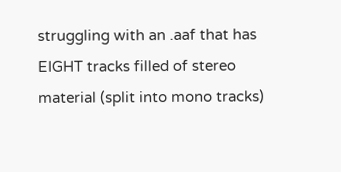struggling with an .aaf that has EIGHT tracks filled of stereo material (split into mono tracks)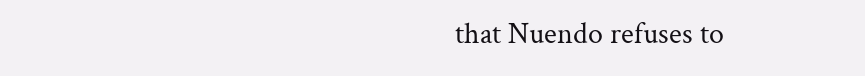that Nuendo refuses to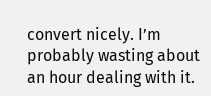convert nicely. I’m probably wasting about an hour dealing with it.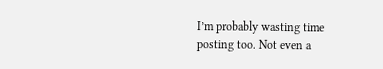I’m probably wasting time posting too. Not even a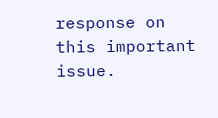response on this important issue.